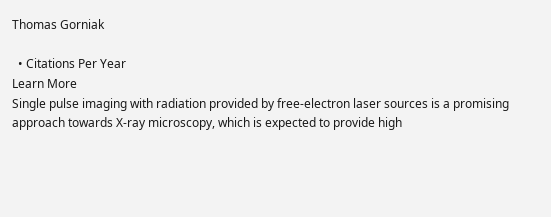Thomas Gorniak

  • Citations Per Year
Learn More
Single pulse imaging with radiation provided by free-electron laser sources is a promising approach towards X-ray microscopy, which is expected to provide high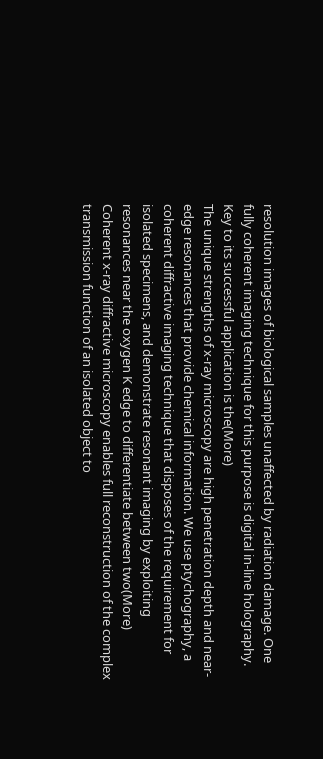resolution images of biological samples unaffected by radiation damage. One fully coherent imaging technique for this purpose is digital in-line holography. Key to its successful application is the(More)
The unique strengths of x-ray microscopy are high penetration depth and near-edge resonances that provide chemical information. We use ptychography, a coherent diffractive imaging technique that disposes of the requirement for isolated specimens, and demonstrate resonant imaging by exploiting resonances near the oxygen K edge to differentiate between two(More)
Coherent x-ray diffractive microscopy enables full reconstruction of the complex transmission function of an isolated object to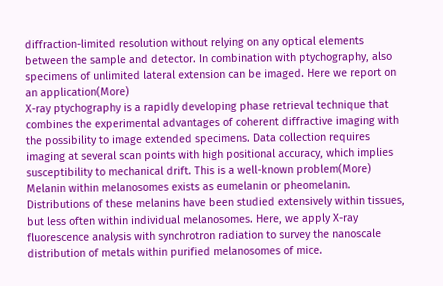diffraction-limited resolution without relying on any optical elements between the sample and detector. In combination with ptychography, also specimens of unlimited lateral extension can be imaged. Here we report on an application(More)
X-ray ptychography is a rapidly developing phase retrieval technique that combines the experimental advantages of coherent diffractive imaging with the possibility to image extended specimens. Data collection requires imaging at several scan points with high positional accuracy, which implies susceptibility to mechanical drift. This is a well-known problem(More)
Melanin within melanosomes exists as eumelanin or pheomelanin. Distributions of these melanins have been studied extensively within tissues, but less often within individual melanosomes. Here, we apply X-ray fluorescence analysis with synchrotron radiation to survey the nanoscale distribution of metals within purified melanosomes of mice.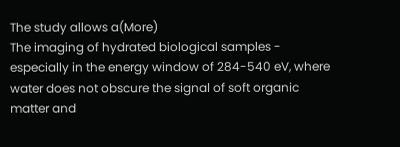The study allows a(More)
The imaging of hydrated biological samples - especially in the energy window of 284-540 eV, where water does not obscure the signal of soft organic matter and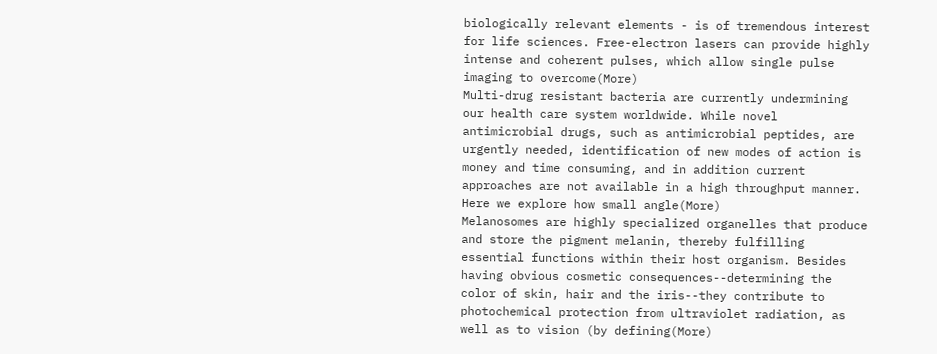biologically relevant elements - is of tremendous interest for life sciences. Free-electron lasers can provide highly intense and coherent pulses, which allow single pulse imaging to overcome(More)
Multi-drug resistant bacteria are currently undermining our health care system worldwide. While novel antimicrobial drugs, such as antimicrobial peptides, are urgently needed, identification of new modes of action is money and time consuming, and in addition current approaches are not available in a high throughput manner. Here we explore how small angle(More)
Melanosomes are highly specialized organelles that produce and store the pigment melanin, thereby fulfilling essential functions within their host organism. Besides having obvious cosmetic consequences--determining the color of skin, hair and the iris--they contribute to photochemical protection from ultraviolet radiation, as well as to vision (by defining(More)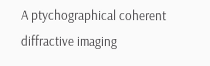A ptychographical coherent diffractive imaging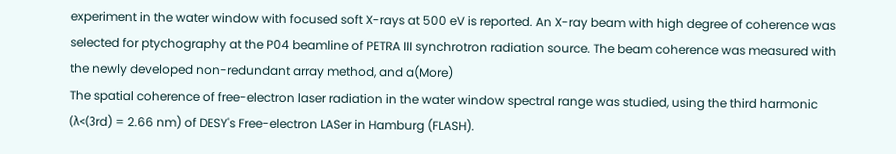experiment in the water window with focused soft X-rays at 500 eV is reported. An X-ray beam with high degree of coherence was selected for ptychography at the P04 beamline of PETRA III synchrotron radiation source. The beam coherence was measured with the newly developed non-redundant array method, and a(More)
The spatial coherence of free-electron laser radiation in the water window spectral range was studied, using the third harmonic (λ<(3rd) = 2.66 nm) of DESY's Free-electron LASer in Hamburg (FLASH).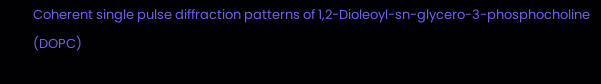Coherent single pulse diffraction patterns of 1,2-Dioleoyl-sn-glycero-3-phosphocholine (DOPC)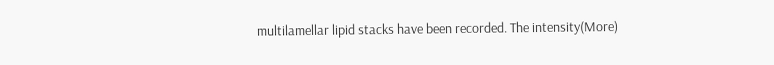multilamellar lipid stacks have been recorded. The intensity(More)